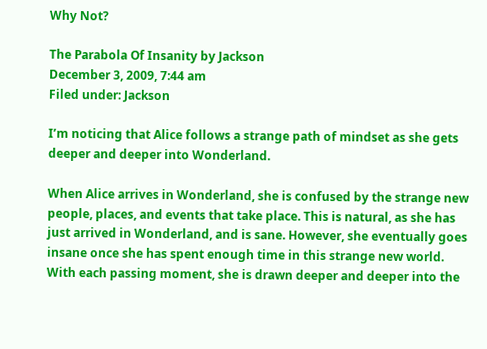Why Not?

The Parabola Of Insanity by Jackson
December 3, 2009, 7:44 am
Filed under: Jackson

I’m noticing that Alice follows a strange path of mindset as she gets deeper and deeper into Wonderland.

When Alice arrives in Wonderland, she is confused by the strange new people, places, and events that take place. This is natural, as she has just arrived in Wonderland, and is sane. However, she eventually goes insane once she has spent enough time in this strange new world. With each passing moment, she is drawn deeper and deeper into the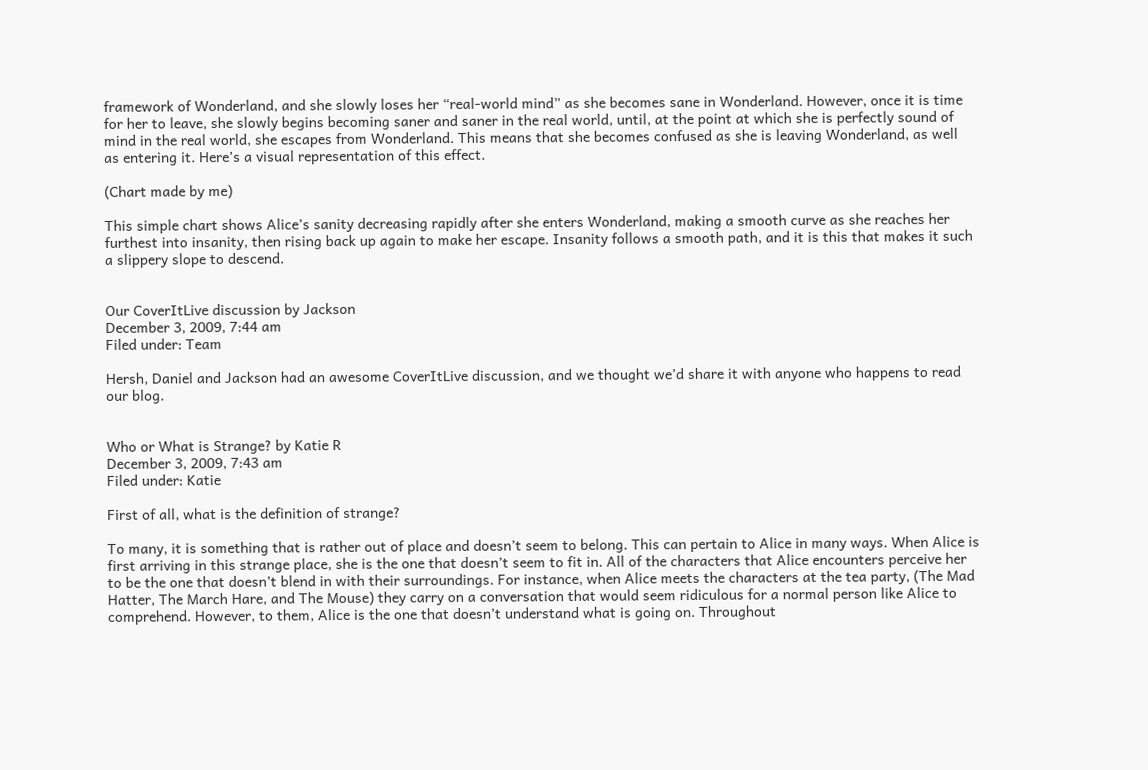framework of Wonderland, and she slowly loses her “real-world mind” as she becomes sane in Wonderland. However, once it is time for her to leave, she slowly begins becoming saner and saner in the real world, until, at the point at which she is perfectly sound of mind in the real world, she escapes from Wonderland. This means that she becomes confused as she is leaving Wonderland, as well as entering it. Here’s a visual representation of this effect.

(Chart made by me)

This simple chart shows Alice’s sanity decreasing rapidly after she enters Wonderland, making a smooth curve as she reaches her furthest into insanity, then rising back up again to make her escape. Insanity follows a smooth path, and it is this that makes it such a slippery slope to descend.


Our CoverItLive discussion by Jackson
December 3, 2009, 7:44 am
Filed under: Team

Hersh, Daniel and Jackson had an awesome CoverItLive discussion, and we thought we’d share it with anyone who happens to read our blog.


Who or What is Strange? by Katie R
December 3, 2009, 7:43 am
Filed under: Katie

First of all, what is the definition of strange?

To many, it is something that is rather out of place and doesn’t seem to belong. This can pertain to Alice in many ways. When Alice is first arriving in this strange place, she is the one that doesn’t seem to fit in. All of the characters that Alice encounters perceive her to be the one that doesn’t blend in with their surroundings. For instance, when Alice meets the characters at the tea party, (The Mad Hatter, The March Hare, and The Mouse) they carry on a conversation that would seem ridiculous for a normal person like Alice to comprehend. However, to them, Alice is the one that doesn’t understand what is going on. Throughout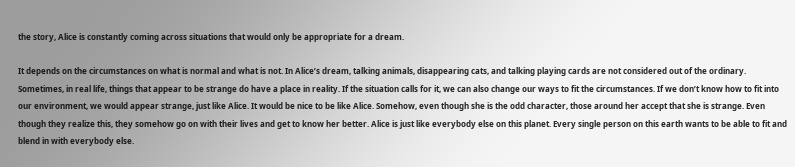the story, Alice is constantly coming across situations that would only be appropriate for a dream.

It depends on the circumstances on what is normal and what is not. In Alice’s dream, talking animals, disappearing cats, and talking playing cards are not considered out of the ordinary. Sometimes, in real life, things that appear to be strange do have a place in reality. If the situation calls for it, we can also change our ways to fit the circumstances. If we don’t know how to fit into our environment, we would appear strange, just like Alice. It would be nice to be like Alice. Somehow, even though she is the odd character, those around her accept that she is strange. Even though they realize this, they somehow go on with their lives and get to know her better. Alice is just like everybody else on this planet. Every single person on this earth wants to be able to fit and blend in with everybody else.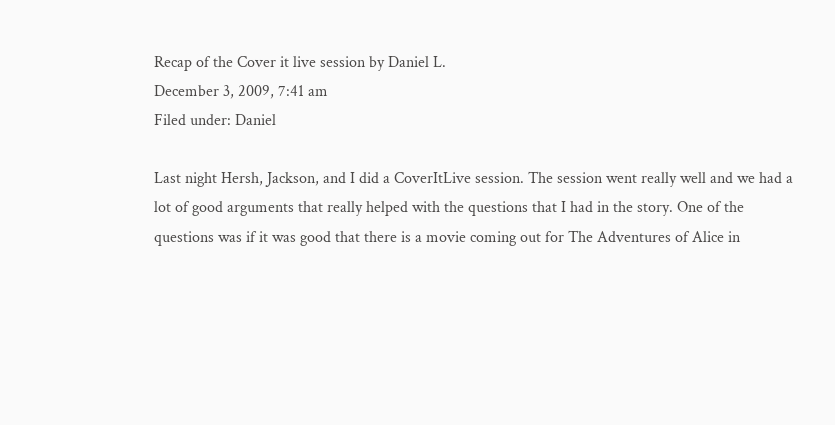Recap of the Cover it live session by Daniel L.
December 3, 2009, 7:41 am
Filed under: Daniel

Last night Hersh, Jackson, and I did a CoverItLive session. The session went really well and we had a lot of good arguments that really helped with the questions that I had in the story. One of the questions was if it was good that there is a movie coming out for The Adventures of Alice in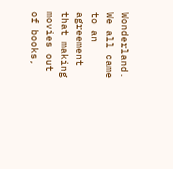Wonderland. We all came to an agreement that making movies out of books,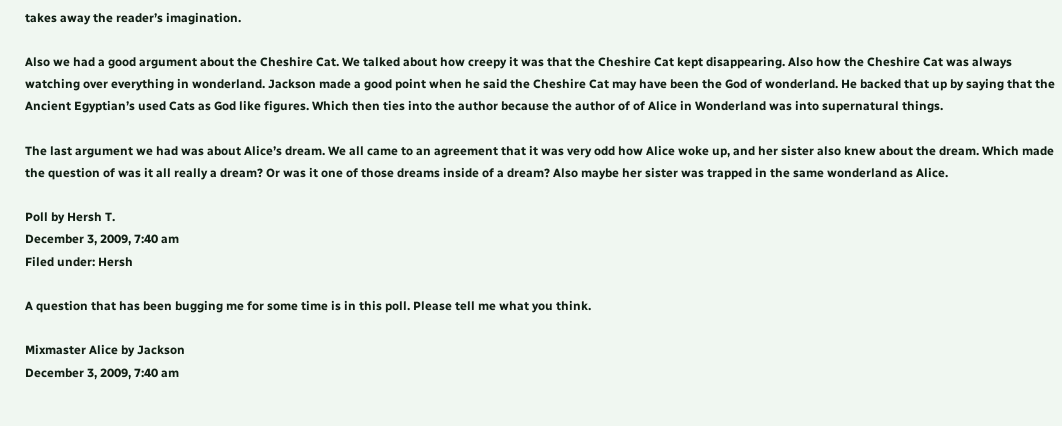takes away the reader’s imagination.

Also we had a good argument about the Cheshire Cat. We talked about how creepy it was that the Cheshire Cat kept disappearing. Also how the Cheshire Cat was always watching over everything in wonderland. Jackson made a good point when he said the Cheshire Cat may have been the God of wonderland. He backed that up by saying that the Ancient Egyptian’s used Cats as God like figures. Which then ties into the author because the author of of Alice in Wonderland was into supernatural things.

The last argument we had was about Alice’s dream. We all came to an agreement that it was very odd how Alice woke up, and her sister also knew about the dream. Which made the question of was it all really a dream? Or was it one of those dreams inside of a dream? Also maybe her sister was trapped in the same wonderland as Alice.

Poll by Hersh T.
December 3, 2009, 7:40 am
Filed under: Hersh

A question that has been bugging me for some time is in this poll. Please tell me what you think.

Mixmaster Alice by Jackson
December 3, 2009, 7:40 am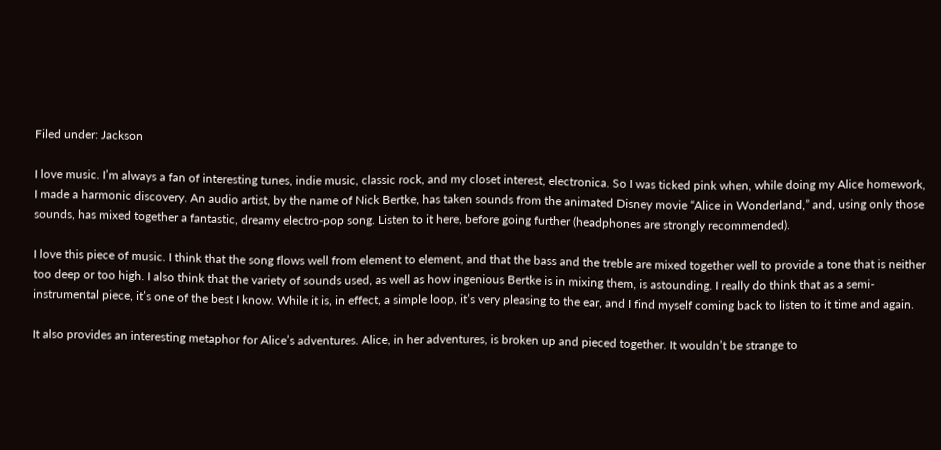Filed under: Jackson

I love music. I’m always a fan of interesting tunes, indie music, classic rock, and my closet interest, electronica. So I was ticked pink when, while doing my Alice homework, I made a harmonic discovery. An audio artist, by the name of Nick Bertke, has taken sounds from the animated Disney movie “Alice in Wonderland,” and, using only those sounds, has mixed together a fantastic, dreamy electro-pop song. Listen to it here, before going further (headphones are strongly recommended).

I love this piece of music. I think that the song flows well from element to element, and that the bass and the treble are mixed together well to provide a tone that is neither too deep or too high. I also think that the variety of sounds used, as well as how ingenious Bertke is in mixing them, is astounding. I really do think that as a semi-instrumental piece, it’s one of the best I know. While it is, in effect, a simple loop, it’s very pleasing to the ear, and I find myself coming back to listen to it time and again.

It also provides an interesting metaphor for Alice’s adventures. Alice, in her adventures, is broken up and pieced together. It wouldn’t be strange to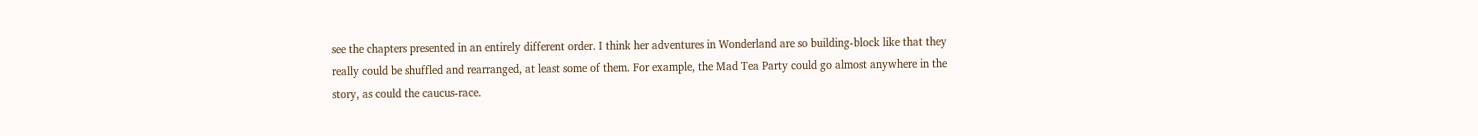see the chapters presented in an entirely different order. I think her adventures in Wonderland are so building-block like that they really could be shuffled and rearranged, at least some of them. For example, the Mad Tea Party could go almost anywhere in the story, as could the caucus-race.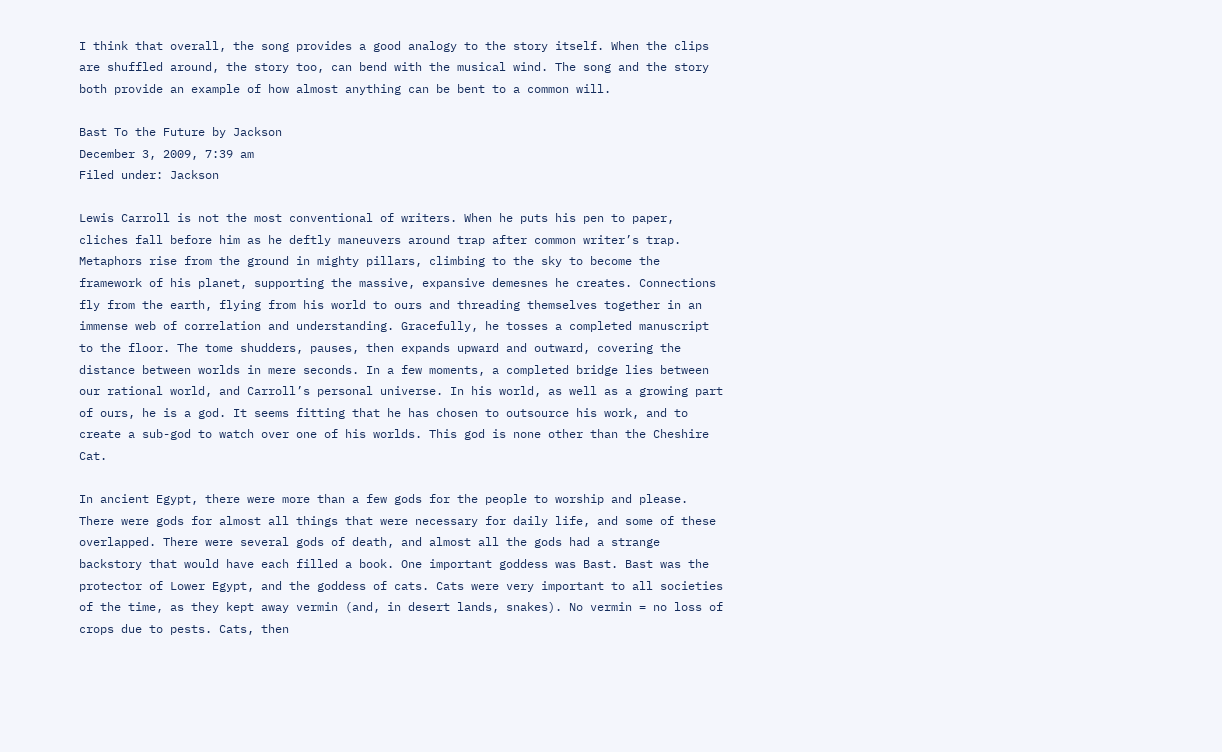I think that overall, the song provides a good analogy to the story itself. When the clips are shuffled around, the story too, can bend with the musical wind. The song and the story both provide an example of how almost anything can be bent to a common will.

Bast To the Future by Jackson
December 3, 2009, 7:39 am
Filed under: Jackson

Lewis Carroll is not the most conventional of writers. When he puts his pen to paper, cliches fall before him as he deftly maneuvers around trap after common writer’s trap. Metaphors rise from the ground in mighty pillars, climbing to the sky to become the framework of his planet, supporting the massive, expansive demesnes he creates. Connections fly from the earth, flying from his world to ours and threading themselves together in an immense web of correlation and understanding. Gracefully, he tosses a completed manuscript to the floor. The tome shudders, pauses, then expands upward and outward, covering the distance between worlds in mere seconds. In a few moments, a completed bridge lies between our rational world, and Carroll’s personal universe. In his world, as well as a growing part of ours, he is a god. It seems fitting that he has chosen to outsource his work, and to create a sub-god to watch over one of his worlds. This god is none other than the Cheshire Cat.

In ancient Egypt, there were more than a few gods for the people to worship and please. There were gods for almost all things that were necessary for daily life, and some of these overlapped. There were several gods of death, and almost all the gods had a strange backstory that would have each filled a book. One important goddess was Bast. Bast was the protector of Lower Egypt, and the goddess of cats. Cats were very important to all societies of the time, as they kept away vermin (and, in desert lands, snakes). No vermin = no loss of crops due to pests. Cats, then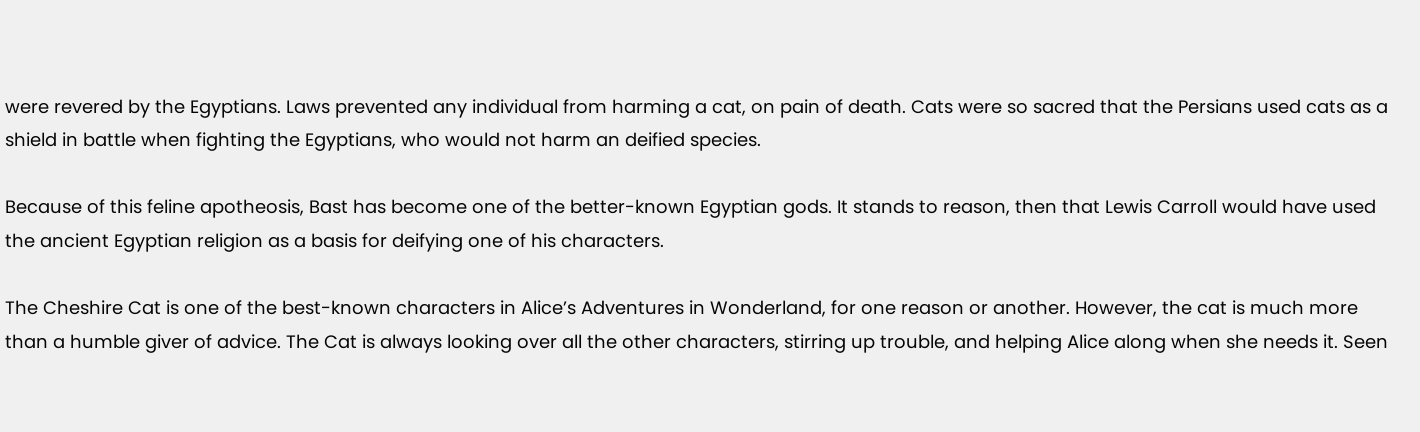were revered by the Egyptians. Laws prevented any individual from harming a cat, on pain of death. Cats were so sacred that the Persians used cats as a shield in battle when fighting the Egyptians, who would not harm an deified species.

Because of this feline apotheosis, Bast has become one of the better-known Egyptian gods. It stands to reason, then that Lewis Carroll would have used the ancient Egyptian religion as a basis for deifying one of his characters.

The Cheshire Cat is one of the best-known characters in Alice’s Adventures in Wonderland, for one reason or another. However, the cat is much more than a humble giver of advice. The Cat is always looking over all the other characters, stirring up trouble, and helping Alice along when she needs it. Seen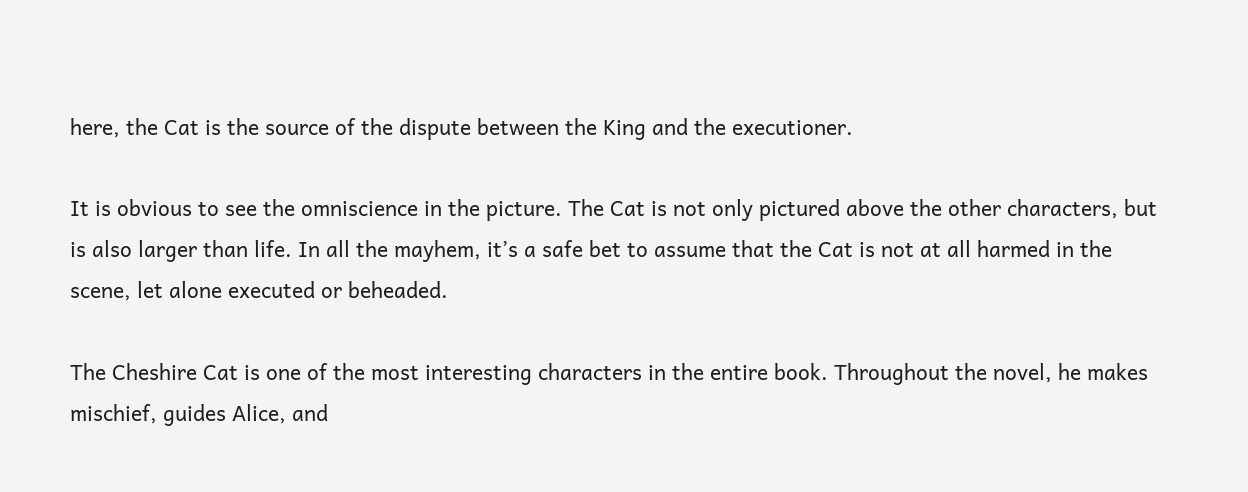here, the Cat is the source of the dispute between the King and the executioner.

It is obvious to see the omniscience in the picture. The Cat is not only pictured above the other characters, but is also larger than life. In all the mayhem, it’s a safe bet to assume that the Cat is not at all harmed in the scene, let alone executed or beheaded.

The Cheshire Cat is one of the most interesting characters in the entire book. Throughout the novel, he makes mischief, guides Alice, and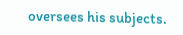oversees his subjects.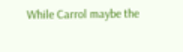While Carrol maybe the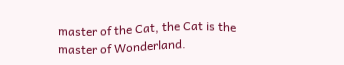master of the Cat, the Cat is the master of Wonderland.